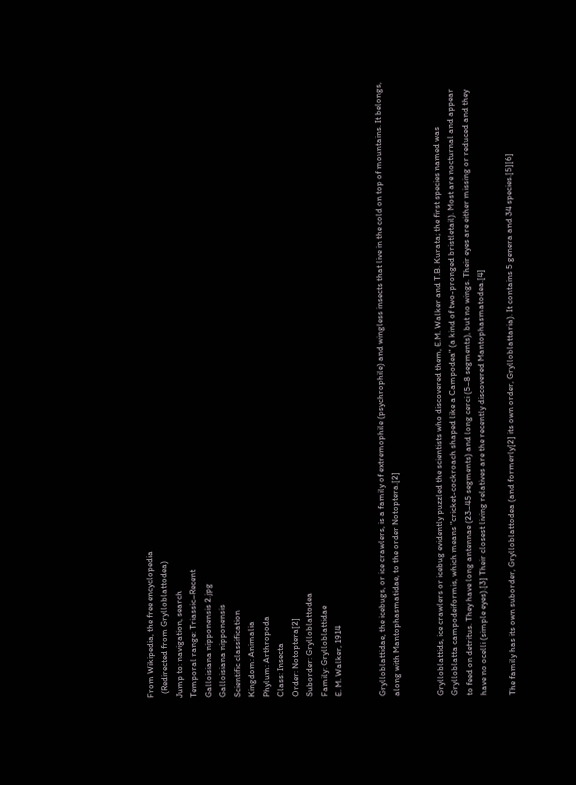From Wikipedia, the free encyclopedia
  (Redirected from Grylloblattodea)
Jump to: navigation, search
Temporal range: Triassic–Recent
Galloisiana nipponensis 2.jpg
Galloisiana nipponensis
Scientific classification
Kingdom: Animalia
Phylum: Arthropoda
Class: Insecta
Order: Notoptera[2]
Suborder: Grylloblattodea
Family: Grylloblattidae
E. M. Walker, 1914


Grylloblattidae, the icebugs, or ice crawlers, is a family of extremophile (psychrophile) and wingless insects that live in the cold on top of mountains. It belongs, along with Mantophasmatidae, to the order Notoptera.[2]


Grylloblattids, ice crawlers or icebug evidently puzzled the scientists who discovered them, E.M. Walker and T.B. Kurata; the first species named was Grylloblatta campodeiformis, which means "cricket-cockroach shaped like a Campodea" (a kind of two-pronged bristletail). Most are nocturnal and appear to feed on detritus. They have long antennae (23–45 segments) and long cerci (5–8 segments), but no wings. Their eyes are either missing or reduced and they have no ocelli (simple eyes).[3] Their closest living relatives are the recently discovered Mantophasmatodea.[4]

The family has its own suborder, Grylloblattodea (and formerly[2] its own order, Grylloblattaria). It contains 5 genera and 34 species.[5][6]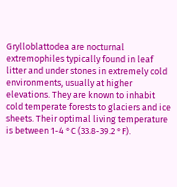Grylloblattodea are nocturnal extremophiles typically found in leaf litter and under stones in extremely cold environments, usually at higher elevations. They are known to inhabit cold temperate forests to glaciers and ice sheets. Their optimal living temperature is between 1-4 °C (33.8-39.2 °F).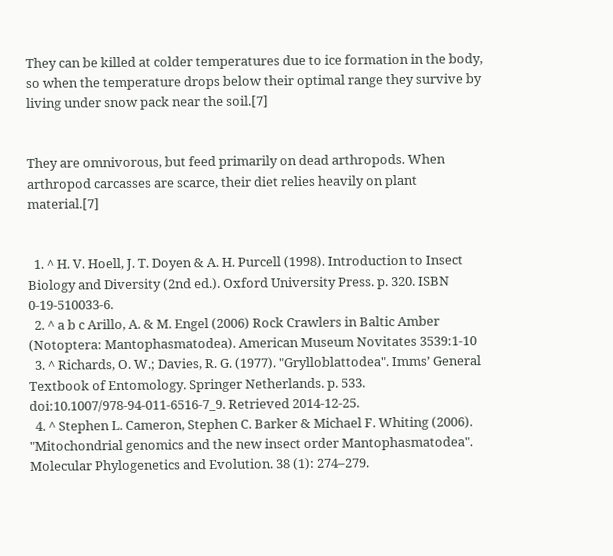They can be killed at colder temperatures due to ice formation in the body, so when the temperature drops below their optimal range they survive by living under snow pack near the soil.[7]


They are omnivorous, but feed primarily on dead arthropods. When arthropod carcasses are scarce, their diet relies heavily on plant material.[7]


  1. ^ H. V. Hoell, J. T. Doyen & A. H. Purcell (1998). Introduction to Insect Biology and Diversity (2nd ed.). Oxford University Press. p. 320. ISBN 0-19-510033-6.
  2. ^ a b c Arillo, A. & M. Engel (2006) Rock Crawlers in Baltic Amber (Notoptera: Mantophasmatodea). American Museum Novitates 3539:1-10
  3. ^ Richards, O. W.; Davies, R. G. (1977). "Grylloblattodea". Imms’ General Textbook of Entomology. Springer Netherlands. p. 533. doi:10.1007/978-94-011-6516-7_9. Retrieved 2014-12-25.
  4. ^ Stephen L. Cameron, Stephen C. Barker & Michael F. Whiting (2006). "Mitochondrial genomics and the new insect order Mantophasmatodea". Molecular Phylogenetics and Evolution. 38 (1): 274–279.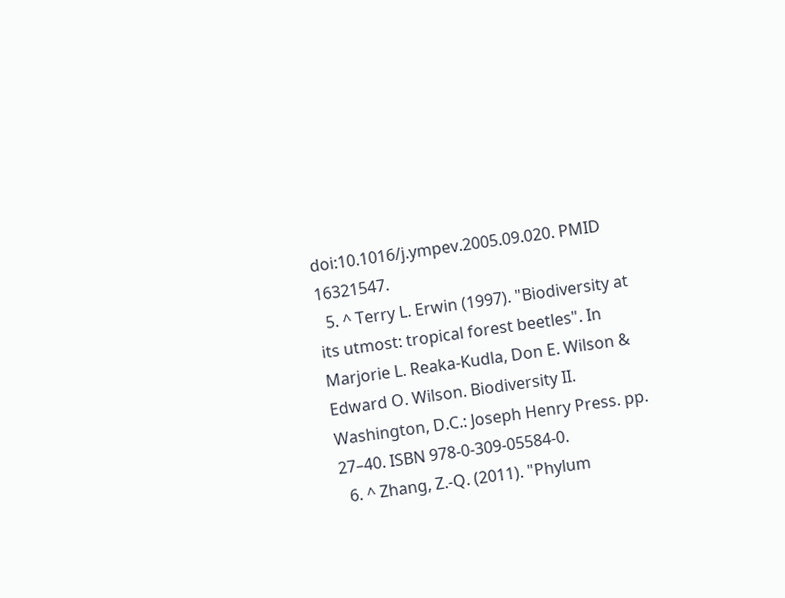doi:10.1016/j.ympev.2005.09.020. PMID 16321547.
  5. ^ Terry L. Erwin (1997). "Biodiversity at its utmost: tropical forest beetles". In Marjorie L. Reaka-Kudla, Don E. Wilson & Edward O. Wilson. Biodiversity II. Washington, D.C.: Joseph Henry Press. pp. 27–40. ISBN 978-0-309-05584-0.
  6. ^ Zhang, Z.-Q. (2011). "Phylum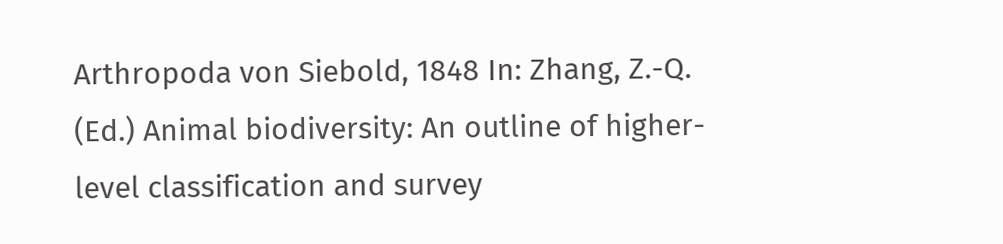Arthropoda von Siebold, 1848 In: Zhang, Z.-Q. (Ed.) Animal biodiversity: An outline of higher-level classification and survey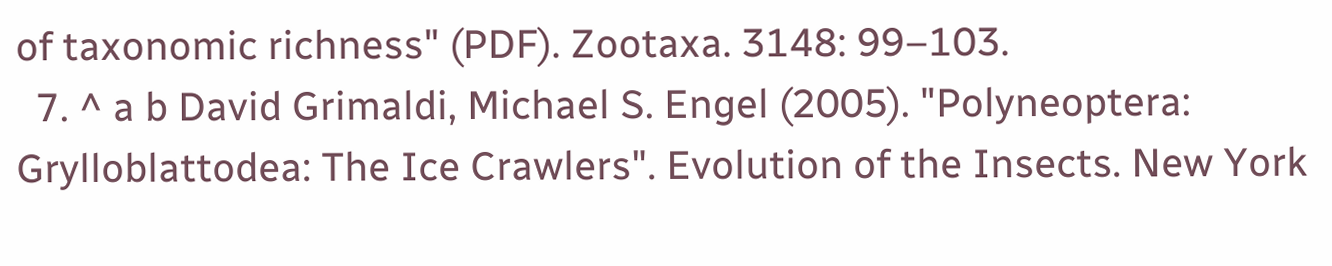of taxonomic richness" (PDF). Zootaxa. 3148: 99–103.
  7. ^ a b David Grimaldi, Michael S. Engel (2005). "Polyneoptera: Grylloblattodea: The Ice Crawlers". Evolution of the Insects. New York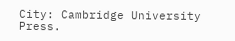City: Cambridge University Press.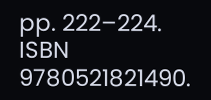pp. 222–224. ISBN 9780521821490.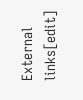External links[edit]